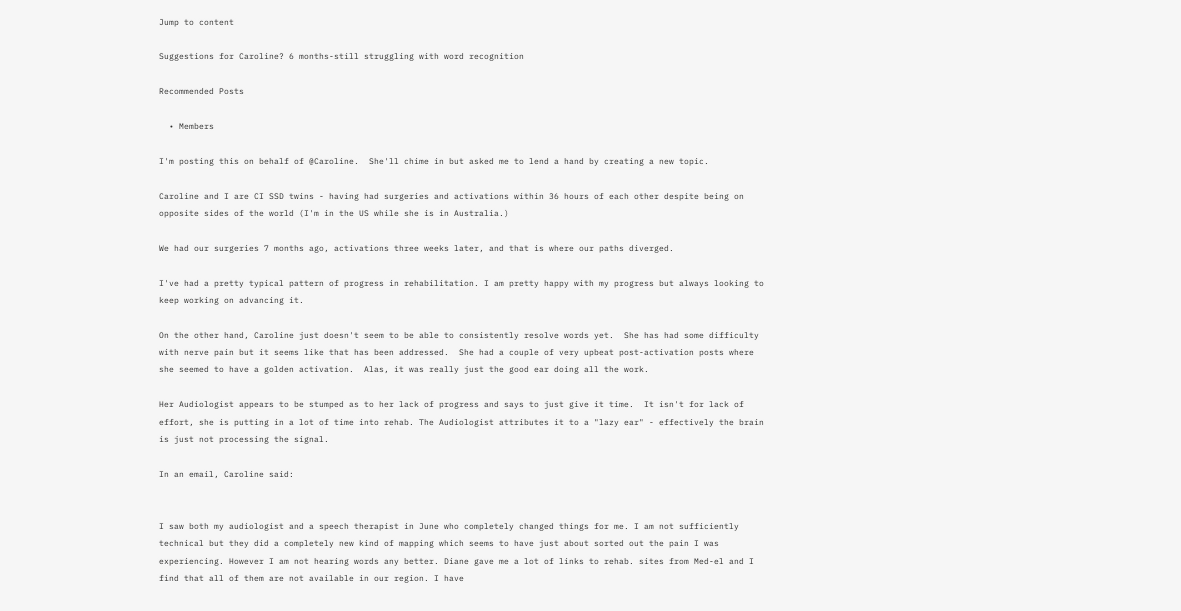Jump to content

Suggestions for Caroline? 6 months-still struggling with word recognition

Recommended Posts

  • Members

I'm posting this on behalf of @Caroline.  She'll chime in but asked me to lend a hand by creating a new topic.

Caroline and I are CI SSD twins - having had surgeries and activations within 36 hours of each other despite being on opposite sides of the world (I'm in the US while she is in Australia.)

We had our surgeries 7 months ago, activations three weeks later, and that is where our paths diverged.

I've had a pretty typical pattern of progress in rehabilitation. I am pretty happy with my progress but always looking to keep working on advancing it.

On the other hand, Caroline just doesn't seem to be able to consistently resolve words yet.  She has had some difficulty with nerve pain but it seems like that has been addressed.  She had a couple of very upbeat post-activation posts where she seemed to have a golden activation.  Alas, it was really just the good ear doing all the work.

Her Audiologist appears to be stumped as to her lack of progress and says to just give it time.  It isn't for lack of effort, she is putting in a lot of time into rehab. The Audiologist attributes it to a "lazy ear" - effectively the brain is just not processing the signal.

In an email, Caroline said:


I saw both my audiologist and a speech therapist in June who completely changed things for me. I am not sufficiently technical but they did a completely new kind of mapping which seems to have just about sorted out the pain I was experiencing. However I am not hearing words any better. Diane gave me a lot of links to rehab. sites from Med-el and I find that all of them are not available in our region. I have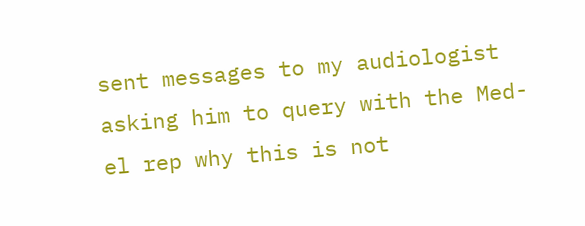sent messages to my audiologist asking him to query with the Med-el rep why this is not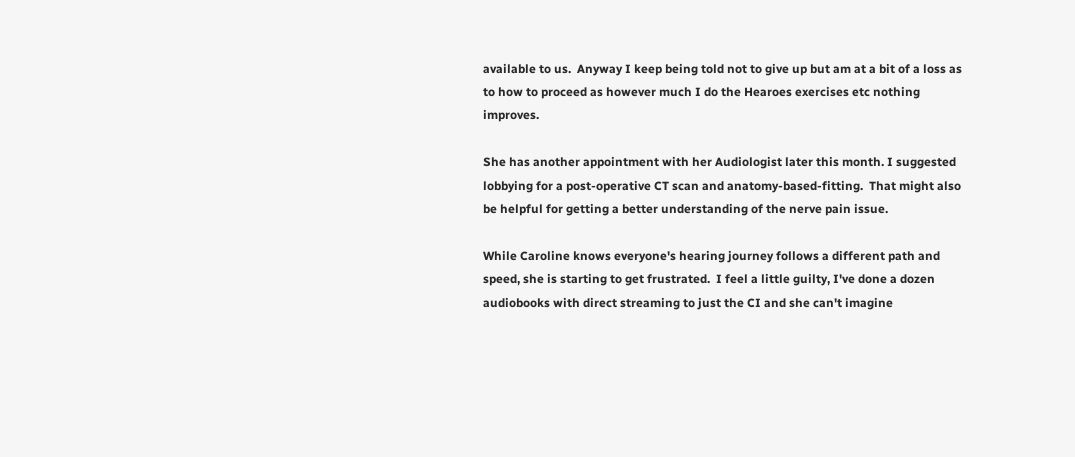available to us.  Anyway I keep being told not to give up but am at a bit of a loss as to how to proceed as however much I do the Hearoes exercises etc nothing improves.

She has another appointment with her Audiologist later this month. I suggested lobbying for a post-operative CT scan and anatomy-based-fitting.  That might also be helpful for getting a better understanding of the nerve pain issue.

While Caroline knows everyone's hearing journey follows a different path and speed, she is starting to get frustrated.  I feel a little guilty, I've done a dozen audiobooks with direct streaming to just the CI and she can't imagine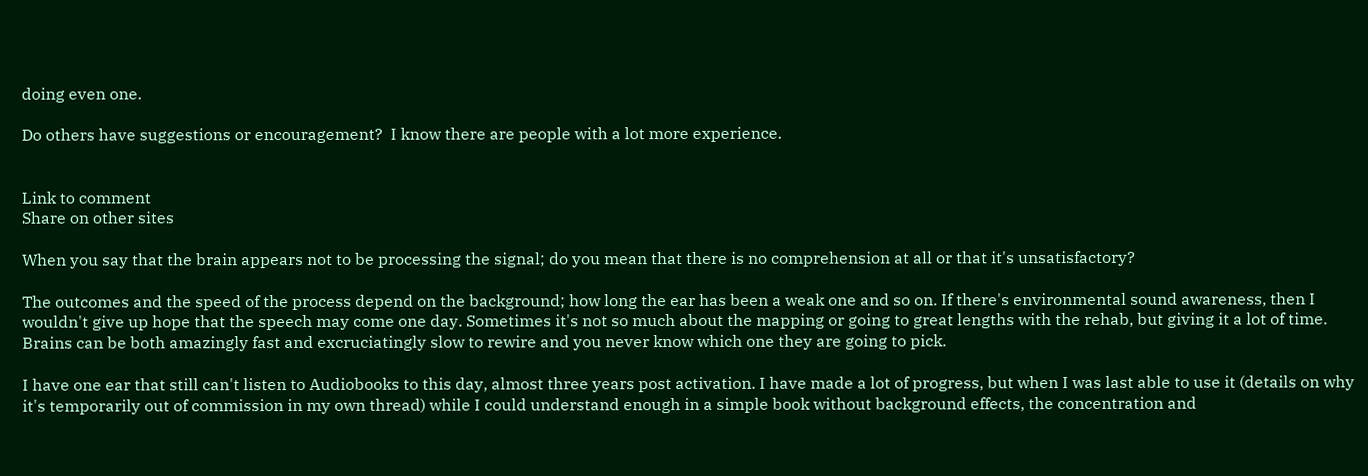doing even one.

Do others have suggestions or encouragement?  I know there are people with a lot more experience.


Link to comment
Share on other sites

When you say that the brain appears not to be processing the signal; do you mean that there is no comprehension at all or that it's unsatisfactory?

The outcomes and the speed of the process depend on the background; how long the ear has been a weak one and so on. If there's environmental sound awareness, then I wouldn't give up hope that the speech may come one day. Sometimes it's not so much about the mapping or going to great lengths with the rehab, but giving it a lot of time. Brains can be both amazingly fast and excruciatingly slow to rewire and you never know which one they are going to pick.

I have one ear that still can't listen to Audiobooks to this day, almost three years post activation. I have made a lot of progress, but when I was last able to use it (details on why it's temporarily out of commission in my own thread) while I could understand enough in a simple book without background effects, the concentration and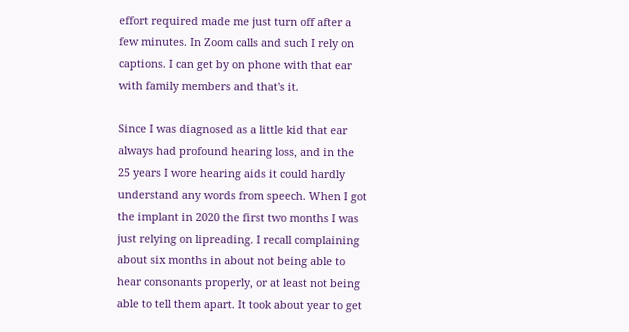effort required made me just turn off after a few minutes. In Zoom calls and such I rely on captions. I can get by on phone with that ear with family members and that's it.

Since I was diagnosed as a little kid that ear always had profound hearing loss, and in the 25 years I wore hearing aids it could hardly understand any words from speech. When I got the implant in 2020 the first two months I was just relying on lipreading. I recall complaining about six months in about not being able to hear consonants properly, or at least not being able to tell them apart. It took about year to get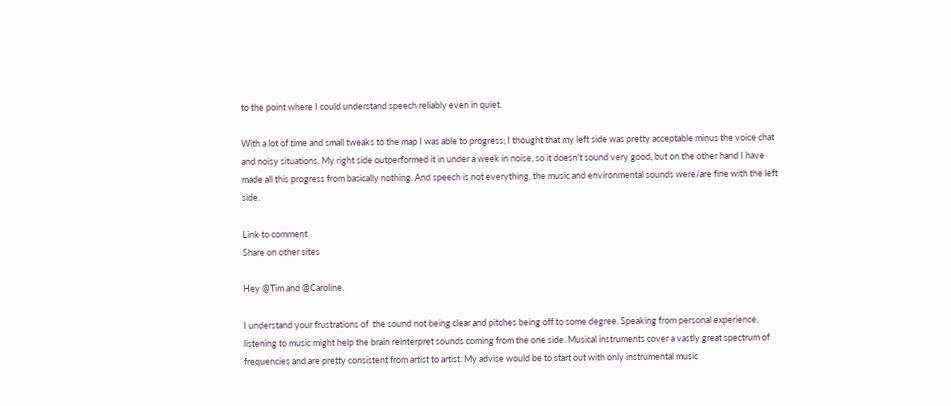to the point where I could understand speech reliably even in quiet.

With a lot of time and small tweaks to the map I was able to progress; I thought that my left side was pretty acceptable minus the voice chat and noisy situations. My right side outperformed it in under a week in noise, so it doesn't sound very good, but on the other hand I have made all this progress from basically nothing. And speech is not everything, the music and environmental sounds were/are fine with the left side.

Link to comment
Share on other sites

Hey @Tim and @Caroline,

I understand your frustrations of  the sound not being clear and pitches being off to some degree. Speaking from personal experience, listening to music might help the brain reinterpret sounds coming from the one side. Musical instruments cover a vastly great spectrum of frequencies and are pretty consistent from artist to artist. My advise would be to start out with only instrumental music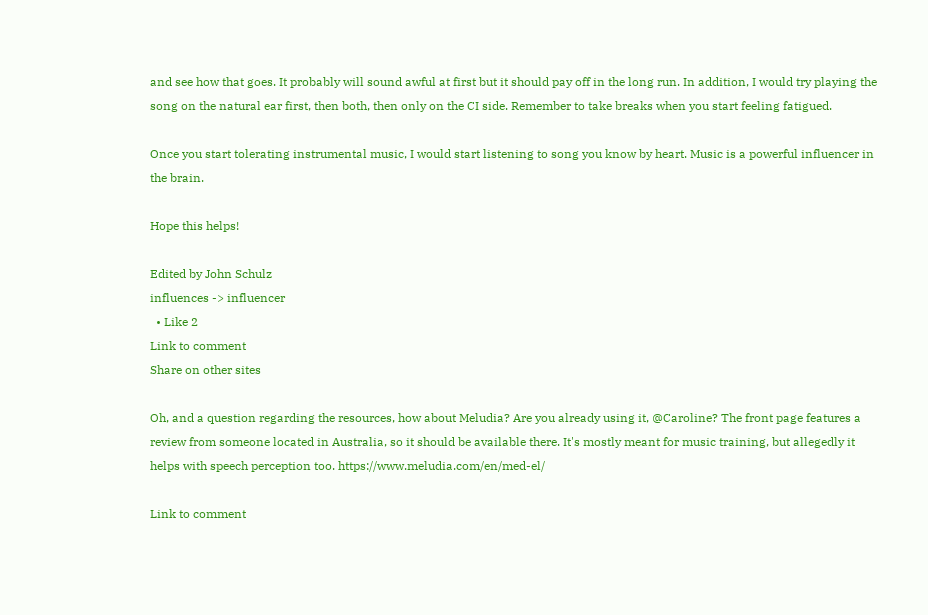and see how that goes. It probably will sound awful at first but it should pay off in the long run. In addition, I would try playing the song on the natural ear first, then both, then only on the CI side. Remember to take breaks when you start feeling fatigued.

Once you start tolerating instrumental music, I would start listening to song you know by heart. Music is a powerful influencer in the brain.

Hope this helps!

Edited by John Schulz
influences -> influencer
  • Like 2
Link to comment
Share on other sites

Oh, and a question regarding the resources, how about Meludia? Are you already using it, @Caroline? The front page features a review from someone located in Australia, so it should be available there. It's mostly meant for music training, but allegedly it helps with speech perception too. https://www.meludia.com/en/med-el/

Link to comment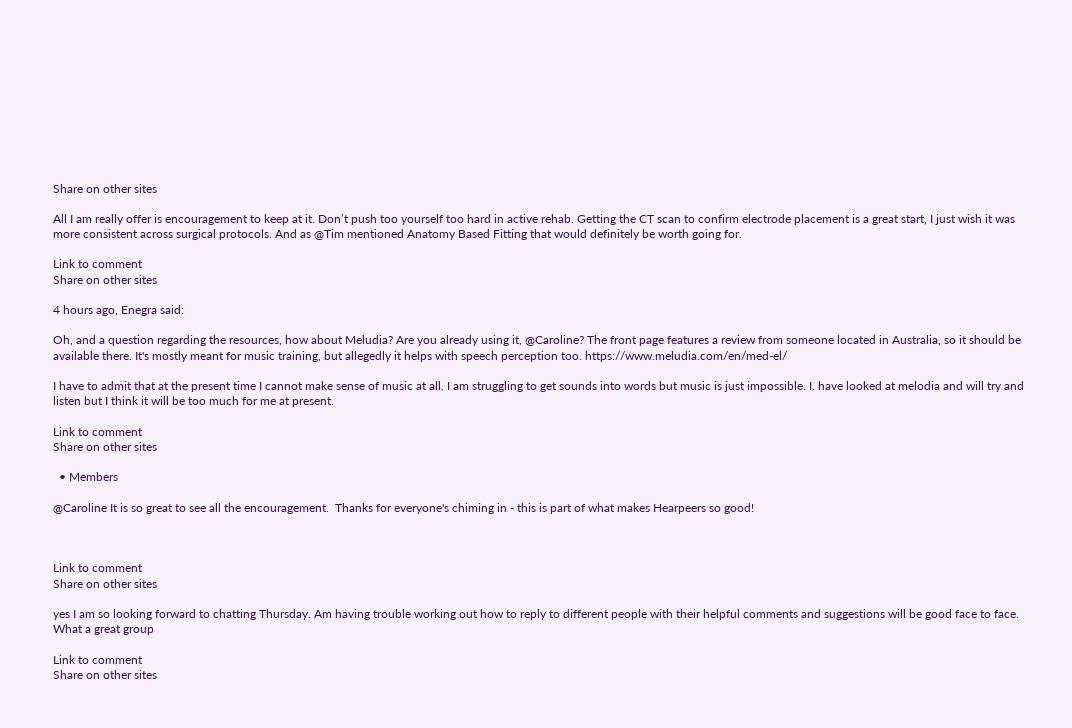Share on other sites

All I am really offer is encouragement to keep at it. Don’t push too yourself too hard in active rehab. Getting the CT scan to confirm electrode placement is a great start, I just wish it was more consistent across surgical protocols. And as @Tim mentioned Anatomy Based Fitting that would definitely be worth going for.

Link to comment
Share on other sites

4 hours ago, Enegra said:

Oh, and a question regarding the resources, how about Meludia? Are you already using it, @Caroline? The front page features a review from someone located in Australia, so it should be available there. It's mostly meant for music training, but allegedly it helps with speech perception too. https://www.meludia.com/en/med-el/

I have to admit that at the present time I cannot make sense of music at all. I am struggling to get sounds into words but music is just impossible. I. have looked at melodia and will try and listen but I think it will be too much for me at present.

Link to comment
Share on other sites

  • Members

@Caroline It is so great to see all the encouragement.  Thanks for everyone's chiming in - this is part of what makes Hearpeers so good!



Link to comment
Share on other sites

yes I am so looking forward to chatting Thursday. Am having trouble working out how to reply to different people with their helpful comments and suggestions will be good face to face. What a great group

Link to comment
Share on other sites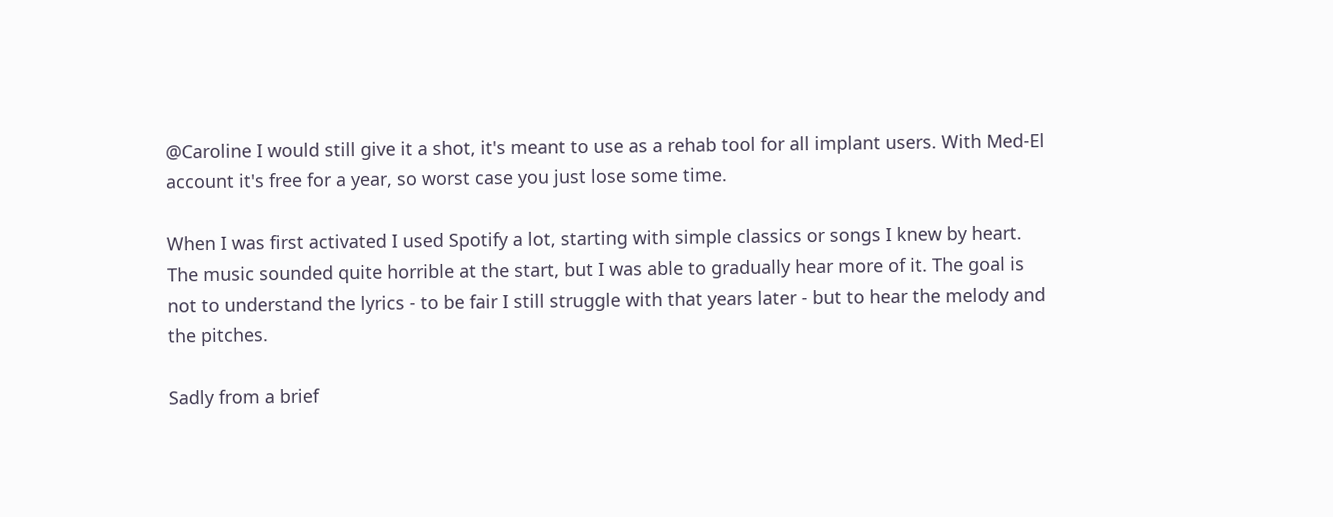@Caroline I would still give it a shot, it's meant to use as a rehab tool for all implant users. With Med-El account it's free for a year, so worst case you just lose some time.

When I was first activated I used Spotify a lot, starting with simple classics or songs I knew by heart. The music sounded quite horrible at the start, but I was able to gradually hear more of it. The goal is not to understand the lyrics - to be fair I still struggle with that years later - but to hear the melody and the pitches.

Sadly from a brief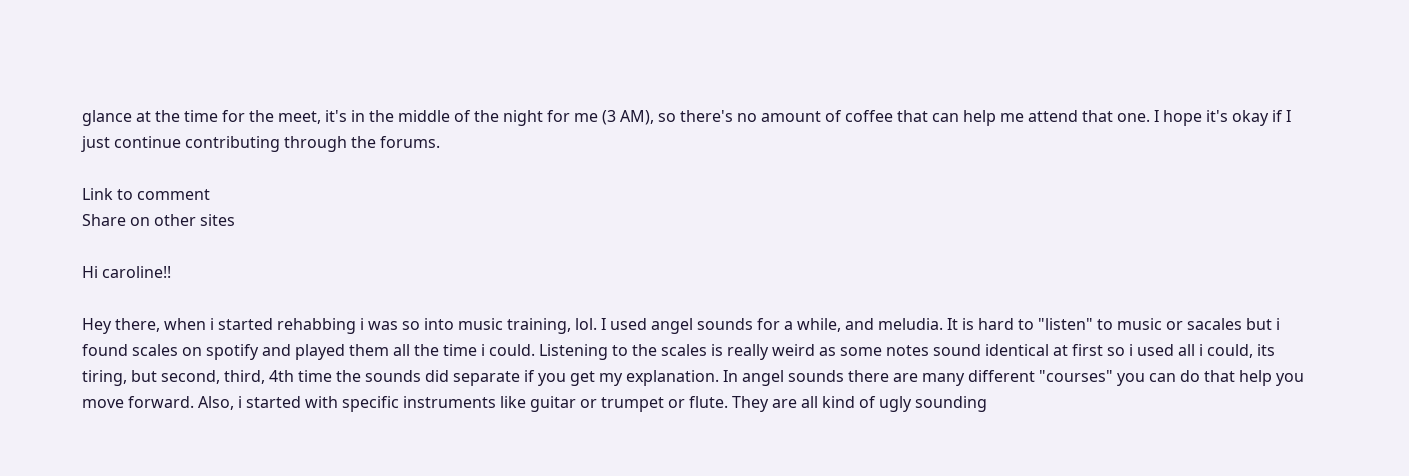glance at the time for the meet, it's in the middle of the night for me (3 AM), so there's no amount of coffee that can help me attend that one. I hope it's okay if I just continue contributing through the forums.

Link to comment
Share on other sites

Hi caroline!!

Hey there, when i started rehabbing i was so into music training, lol. I used angel sounds for a while, and meludia. It is hard to "listen" to music or sacales but i found scales on spotify and played them all the time i could. Listening to the scales is really weird as some notes sound identical at first so i used all i could, its tiring, but second, third, 4th time the sounds did separate if you get my explanation. In angel sounds there are many different "courses" you can do that help you move forward. Also, i started with specific instruments like guitar or trumpet or flute. They are all kind of ugly sounding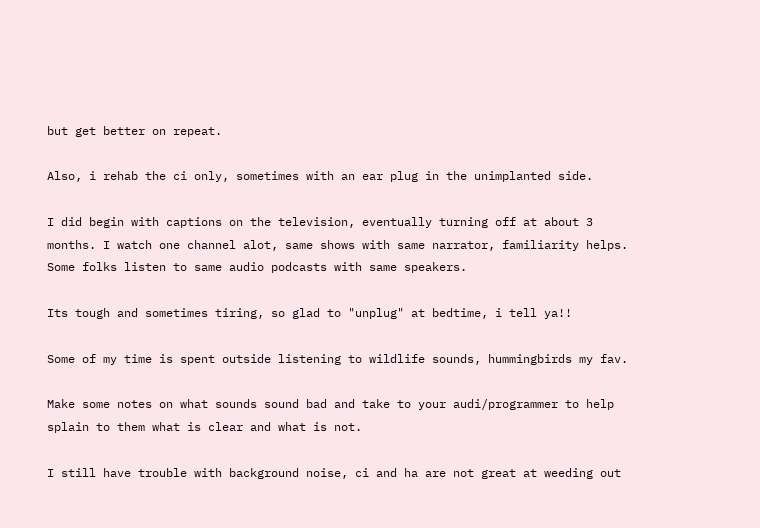but get better on repeat.

Also, i rehab the ci only, sometimes with an ear plug in the unimplanted side.

I did begin with captions on the television, eventually turning off at about 3 months. I watch one channel alot, same shows with same narrator, familiarity helps. Some folks listen to same audio podcasts with same speakers.

Its tough and sometimes tiring, so glad to "unplug" at bedtime, i tell ya!!

Some of my time is spent outside listening to wildlife sounds, hummingbirds my fav.

Make some notes on what sounds sound bad and take to your audi/programmer to help splain to them what is clear and what is not.

I still have trouble with background noise, ci and ha are not great at weeding out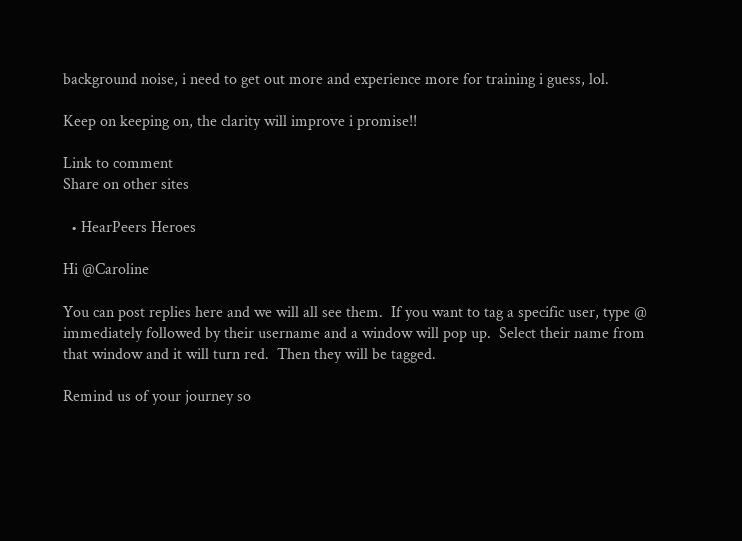background noise, i need to get out more and experience more for training i guess, lol.

Keep on keeping on, the clarity will improve i promise!!

Link to comment
Share on other sites

  • HearPeers Heroes

Hi @Caroline

You can post replies here and we will all see them.  If you want to tag a specific user, type @ immediately followed by their username and a window will pop up.  Select their name from that window and it will turn red.  Then they will be tagged.

Remind us of your journey so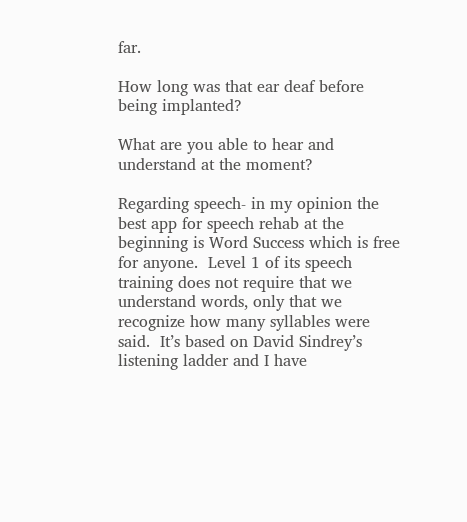far.

How long was that ear deaf before being implanted?

What are you able to hear and understand at the moment?

Regarding speech- in my opinion the best app for speech rehab at the beginning is Word Success which is free for anyone.  Level 1 of its speech training does not require that we understand words, only that we recognize how many syllables were said.  It’s based on David Sindrey’s listening ladder and I have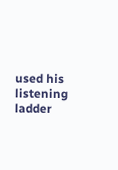used his listening ladder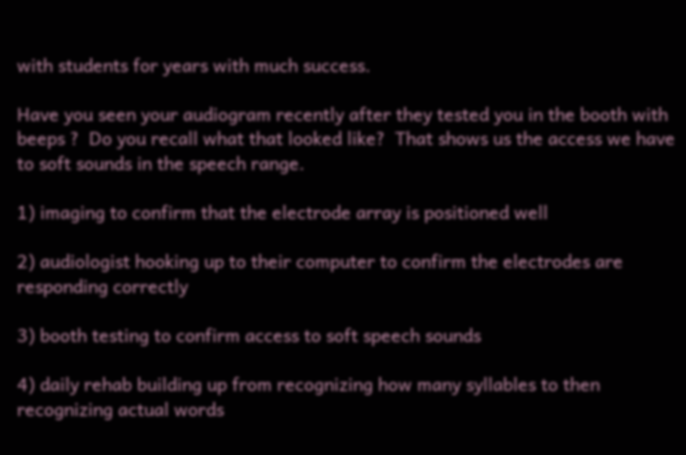with students for years with much success.

Have you seen your audiogram recently after they tested you in the booth with beeps ?  Do you recall what that looked like?  That shows us the access we have to soft sounds in the speech range.

1) imaging to confirm that the electrode array is positioned well

2) audiologist hooking up to their computer to confirm the electrodes are responding correctly

3) booth testing to confirm access to soft speech sounds

4) daily rehab building up from recognizing how many syllables to then recognizing actual words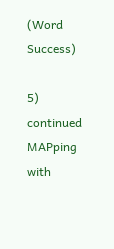(Word Success)

5) continued MAPping with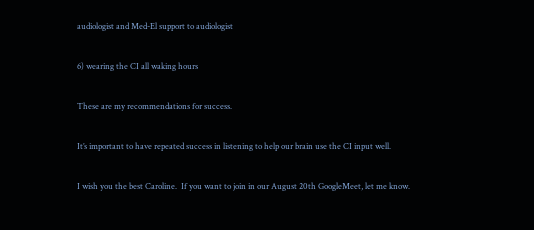audiologist and Med-El support to audiologist

6) wearing the CI all waking hours

These are my recommendations for success.

It’s important to have repeated success in listening to help our brain use the CI input well.

I wish you the best Caroline.  If you want to join in our August 20th GoogleMeet, let me know.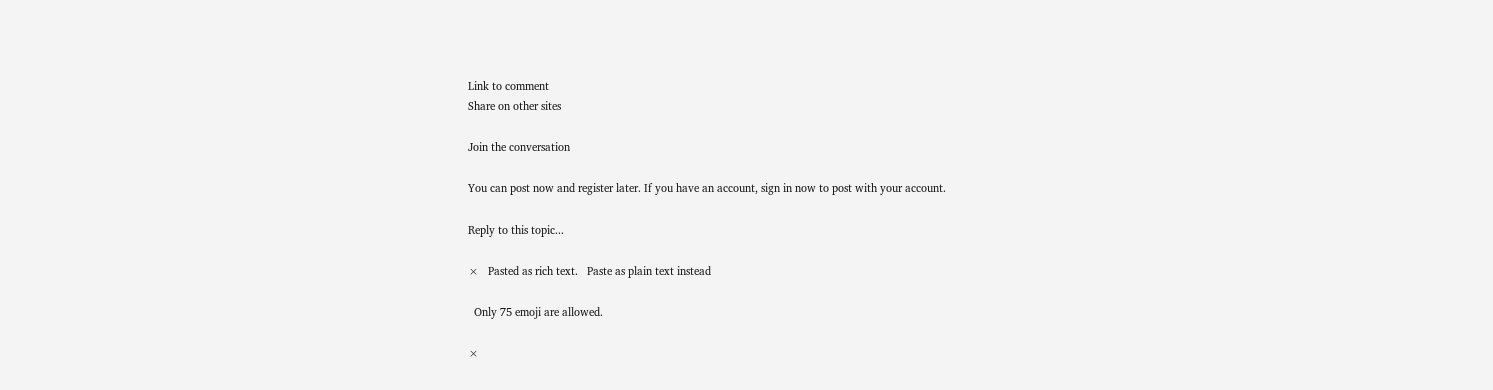Link to comment
Share on other sites

Join the conversation

You can post now and register later. If you have an account, sign in now to post with your account.

Reply to this topic...

×   Pasted as rich text.   Paste as plain text instead

  Only 75 emoji are allowed.

×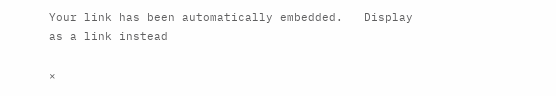Your link has been automatically embedded.   Display as a link instead

×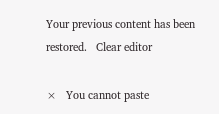Your previous content has been restored.   Clear editor

×   You cannot paste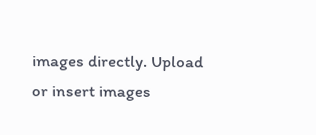images directly. Upload or insert images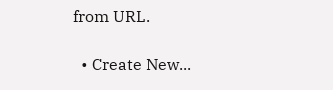from URL.

  • Create New...